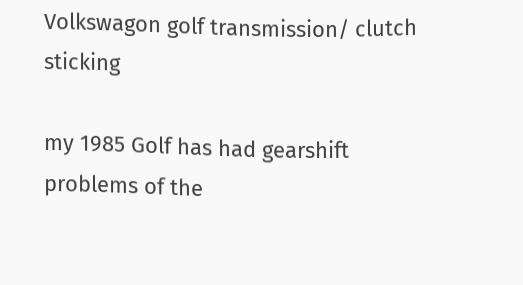Volkswagon golf transmission/ clutch sticking

my 1985 Golf has had gearshift problems of the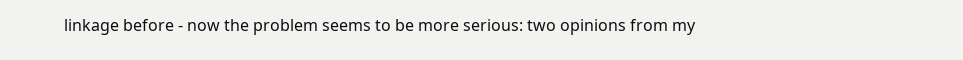linkage before - now the problem seems to be more serious: two opinions from my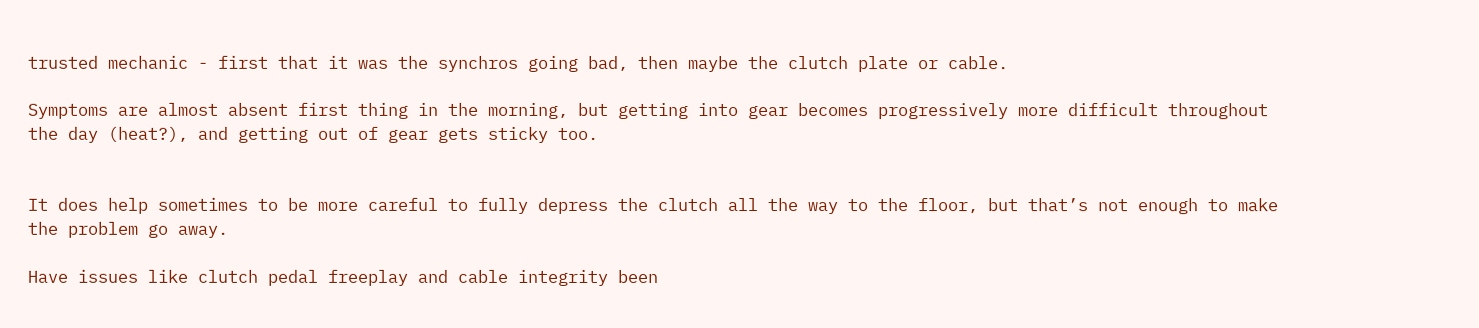trusted mechanic - first that it was the synchros going bad, then maybe the clutch plate or cable.

Symptoms are almost absent first thing in the morning, but getting into gear becomes progressively more difficult throughout the day (heat?), and getting out of gear gets sticky too.


It does help sometimes to be more careful to fully depress the clutch all the way to the floor, but that’s not enough to make the problem go away.

Have issues like clutch pedal freeplay and cable integrity been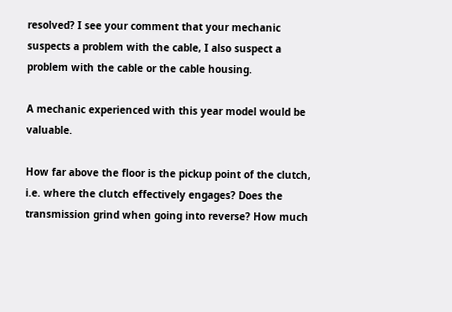resolved? I see your comment that your mechanic suspects a problem with the cable, I also suspect a problem with the cable or the cable housing.

A mechanic experienced with this year model would be valuable.

How far above the floor is the pickup point of the clutch, i.e. where the clutch effectively engages? Does the transmission grind when going into reverse? How much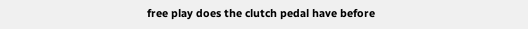free play does the clutch pedal have before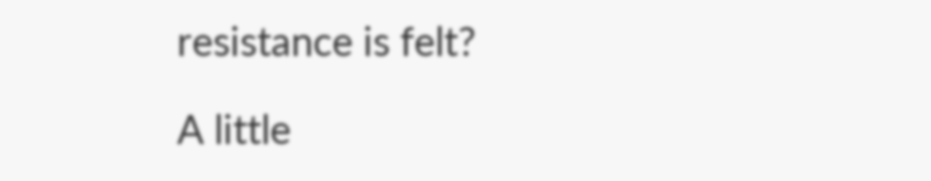resistance is felt?

A little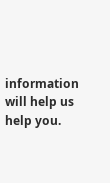information will help us help you.